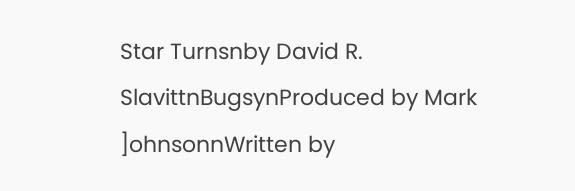Star Turnsnby David R. SlavittnBugsynProduced by Mark ]ohnsonnWritten by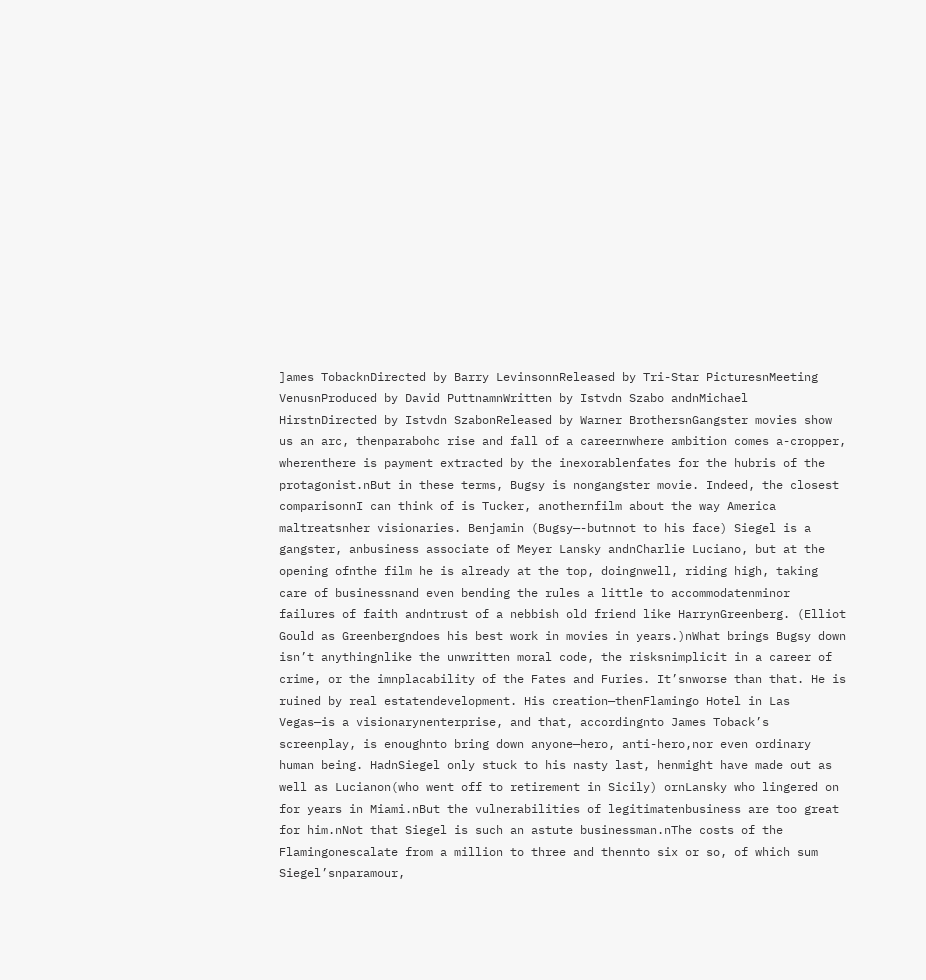]ames TobacknDirected by Barry LevinsonnReleased by Tri-Star PicturesnMeeting VenusnProduced by David PuttnamnWritten by Istvdn Szabo andnMichael HirstnDirected by Istvdn SzabonReleased by Warner BrothersnGangster movies show us an arc, thenparabohc rise and fall of a careernwhere ambition comes a-cropper, wherenthere is payment extracted by the inexorablenfates for the hubris of the protagonist.nBut in these terms, Bugsy is nongangster movie. Indeed, the closest comparisonnI can think of is Tucker, anothernfilm about the way America maltreatsnher visionaries. Benjamin (Bugsy—-butnnot to his face) Siegel is a gangster, anbusiness associate of Meyer Lansky andnCharlie Luciano, but at the opening ofnthe film he is already at the top, doingnwell, riding high, taking care of businessnand even bending the rules a little to accommodatenminor failures of faith andntrust of a nebbish old friend like HarrynGreenberg. (Elliot Gould as Greenbergndoes his best work in movies in years.)nWhat brings Bugsy down isn’t anythingnlike the unwritten moral code, the risksnimplicit in a career of crime, or the imnplacability of the Fates and Furies. It’snworse than that. He is ruined by real estatendevelopment. His creation—thenFlamingo Hotel in Las Vegas—is a visionarynenterprise, and that, accordingnto James Toback’s screenplay, is enoughnto bring down anyone—hero, anti-hero,nor even ordinary human being. HadnSiegel only stuck to his nasty last, henmight have made out as well as Lucianon(who went off to retirement in Sicily) ornLansky who lingered on for years in Miami.nBut the vulnerabilities of legitimatenbusiness are too great for him.nNot that Siegel is such an astute businessman.nThe costs of the Flamingonescalate from a million to three and thennto six or so, of which sum Siegel’snparamour,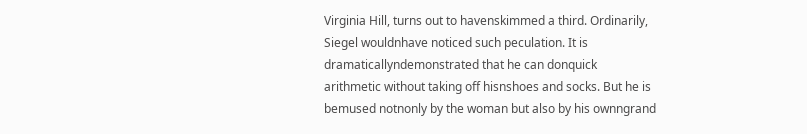Virginia Hill, turns out to havenskimmed a third. Ordinarily, Siegel wouldnhave noticed such peculation. It is dramaticallyndemonstrated that he can donquick arithmetic without taking off hisnshoes and socks. But he is bemused notnonly by the woman but also by his ownngrand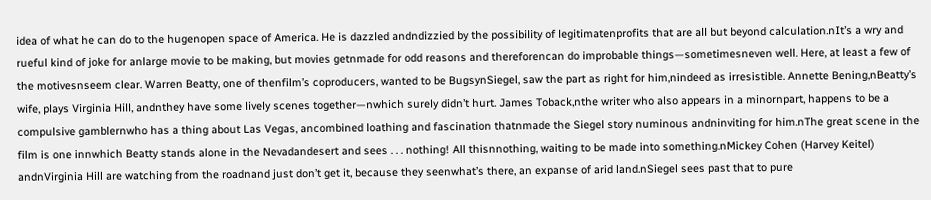idea of what he can do to the hugenopen space of America. He is dazzled andndizzied by the possibility of legitimatenprofits that are all but beyond calculation.nIt’s a wry and rueful kind of joke for anlarge movie to be making, but movies getnmade for odd reasons and thereforencan do improbable things—sometimesneven well. Here, at least a few of the motivesnseem clear. Warren Beatty, one of thenfilm’s coproducers, wanted to be BugsynSiegel, saw the part as right for him,nindeed as irresistible. Annette Bening,nBeatty’s wife, plays Virginia Hill, andnthey have some lively scenes together—nwhich surely didn’t hurt. James Toback,nthe writer who also appears in a minornpart, happens to be a compulsive gamblernwho has a thing about Las Vegas, ancombined loathing and fascination thatnmade the Siegel story numinous andninviting for him.nThe great scene in the film is one innwhich Beatty stands alone in the Nevadandesert and sees . . . nothing! All thisnnothing, waiting to be made into something.nMickey Cohen (Harvey Keitel) andnVirginia Hill are watching from the roadnand just don’t get it, because they seenwhat’s there, an expanse of arid land.nSiegel sees past that to pure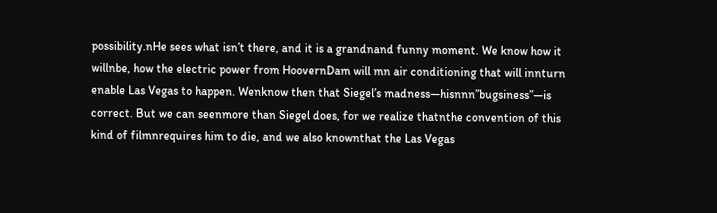possibility.nHe sees what isn’t there, and it is a grandnand funny moment. We know how it willnbe, how the electric power from HoovernDam will mn air conditioning that will innturn enable Las Vegas to happen. Wenknow then that Siegel’s madness—hisnnn”bugsiness”—is correct. But we can seenmore than Siegel does, for we realize thatnthe convention of this kind of filmnrequires him to die, and we also knownthat the Las Vegas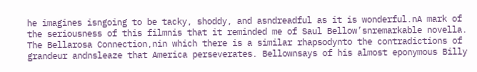he imagines isngoing to be tacky, shoddy, and asndreadful as it is wonderful.nA mark of the seriousness of this filmnis that it reminded me of Saul Bellow’snremarkable novella. The Bellarosa Connection,nin which there is a similar rhapsodynto the contradictions of grandeur andnsleaze that America perseverates. Bellownsays of his almost eponymous Billy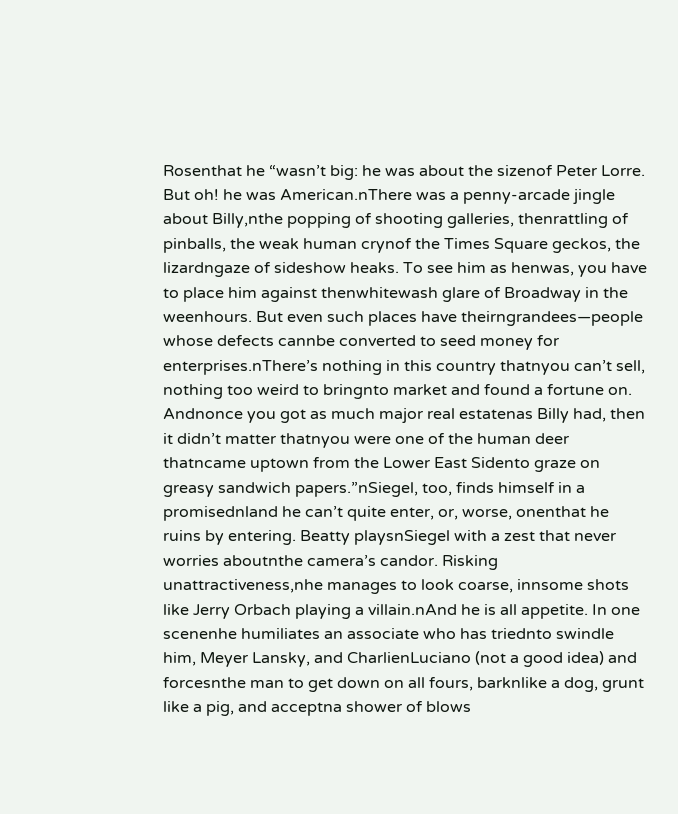Rosenthat he “wasn’t big: he was about the sizenof Peter Lorre. But oh! he was American.nThere was a penny-arcade jingle about Billy,nthe popping of shooting galleries, thenrattling of pinballs, the weak human crynof the Times Square geckos, the lizardngaze of sideshow heaks. To see him as henwas, you have to place him against thenwhitewash glare of Broadway in the weenhours. But even such places have theirngrandees—people whose defects cannbe converted to seed money for enterprises.nThere’s nothing in this country thatnyou can’t sell, nothing too weird to bringnto market and found a fortune on. Andnonce you got as much major real estatenas Billy had, then it didn’t matter thatnyou were one of the human deer thatncame uptown from the Lower East Sidento graze on greasy sandwich papers.”nSiegel, too, finds himself in a promisednland he can’t quite enter, or, worse, onenthat he ruins by entering. Beatty playsnSiegel with a zest that never worries aboutnthe camera’s candor. Risking unattractiveness,nhe manages to look coarse, innsome shots like Jerry Orbach playing a villain.nAnd he is all appetite. In one scenenhe humiliates an associate who has triednto swindle him, Meyer Lansky, and CharlienLuciano (not a good idea) and forcesnthe man to get down on all fours, barknlike a dog, grunt like a pig, and acceptna shower of blows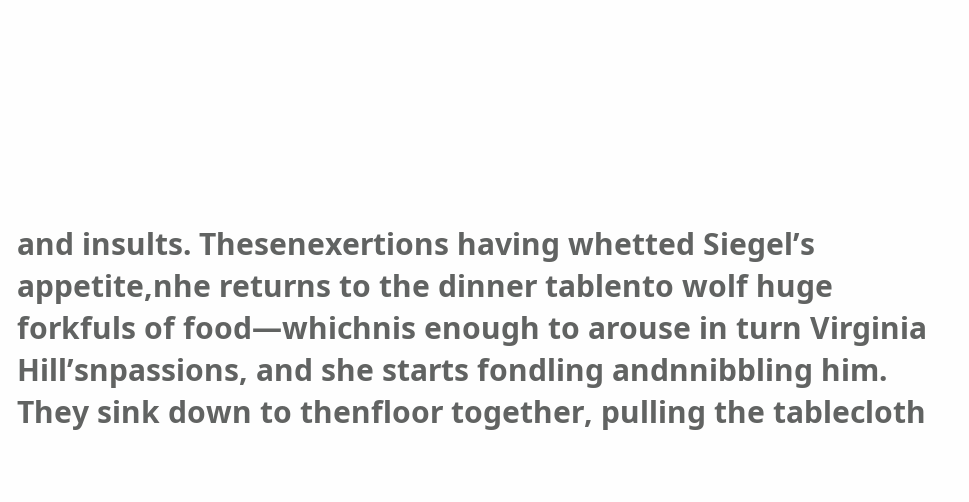and insults. Thesenexertions having whetted Siegel’s appetite,nhe returns to the dinner tablento wolf huge forkfuls of food—whichnis enough to arouse in turn Virginia Hill’snpassions, and she starts fondling andnnibbling him. They sink down to thenfloor together, pulling the tablecloth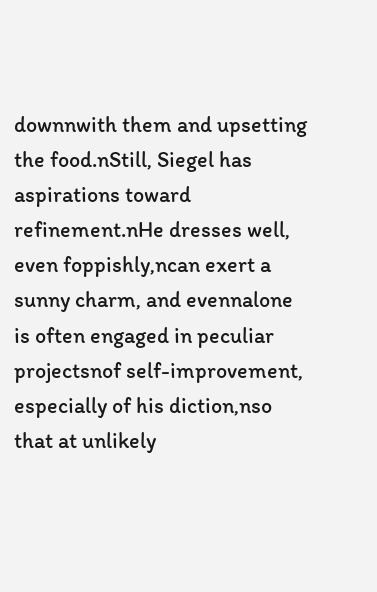downnwith them and upsetting the food.nStill, Siegel has aspirations toward refinement.nHe dresses well, even foppishly,ncan exert a sunny charm, and evennalone is often engaged in peculiar projectsnof self-improvement, especially of his diction,nso that at unlikely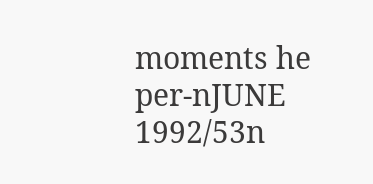moments he per-nJUNE 1992/53n